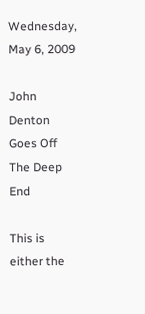Wednesday, May 6, 2009

John Denton Goes Off The Deep End

This is either the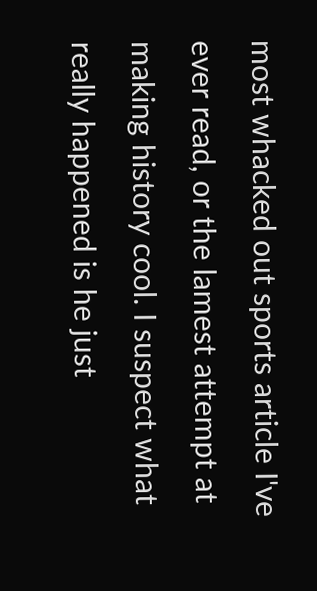most whacked out sports article I've ever read, or the lamest attempt at making history cool. I suspect what really happened is he just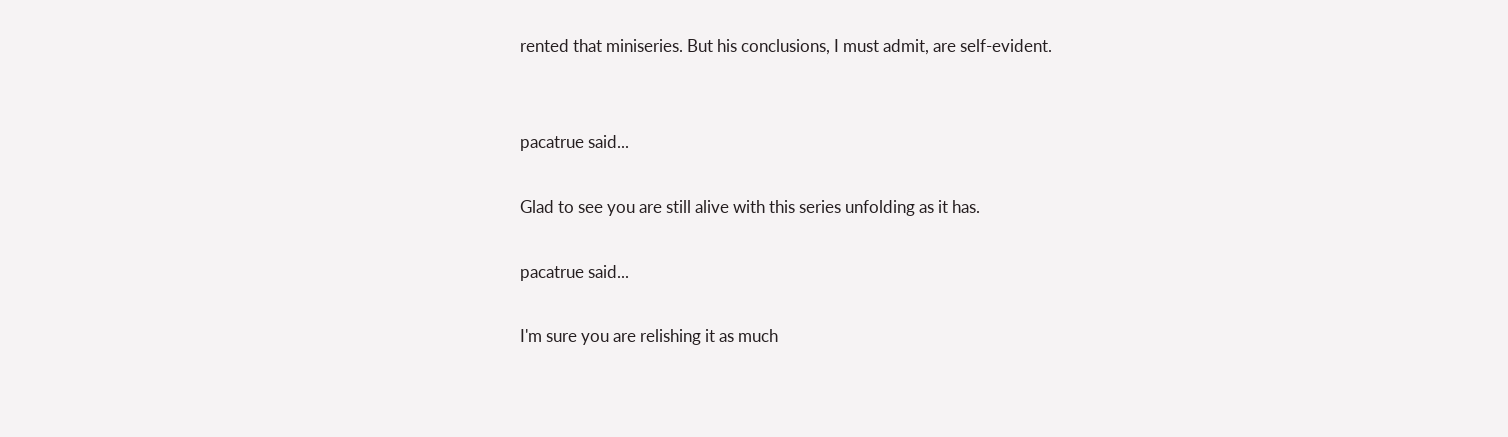rented that miniseries. But his conclusions, I must admit, are self-evident.


pacatrue said...

Glad to see you are still alive with this series unfolding as it has.

pacatrue said...

I'm sure you are relishing it as much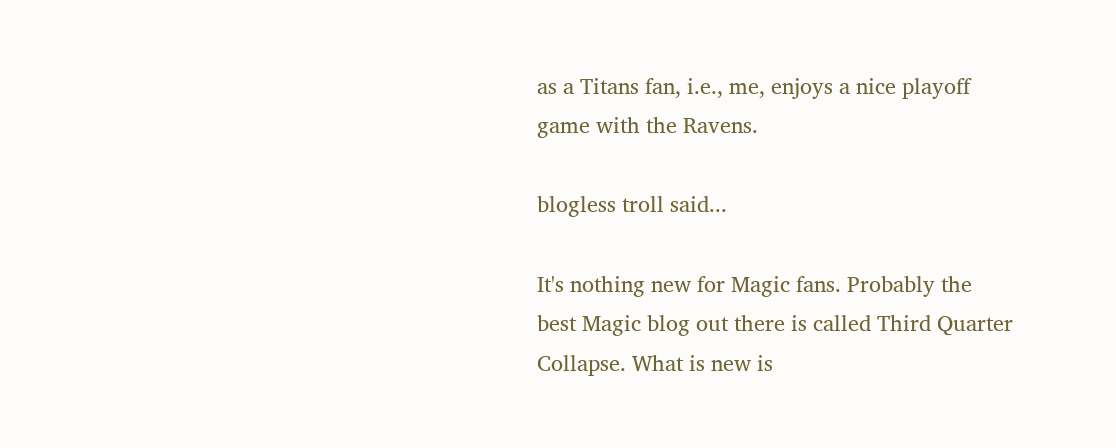as a Titans fan, i.e., me, enjoys a nice playoff game with the Ravens.

blogless troll said...

It's nothing new for Magic fans. Probably the best Magic blog out there is called Third Quarter Collapse. What is new is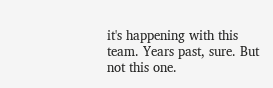it's happening with this team. Years past, sure. But not this one.